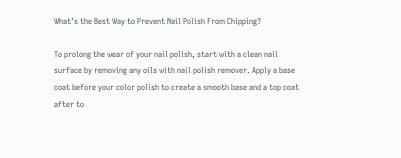What’s the Best Way to Prevent Nail Polish From Chipping?

To prolong the wear of your nail polish, start with a clean nail surface by removing any oils with nail polish remover. Apply a base coat before your color polish to create a smooth base and a top coat after to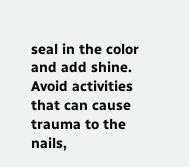seal in the color and add shine. Avoid activities that can cause trauma to the nails,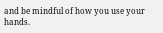and be mindful of how you use your hands.